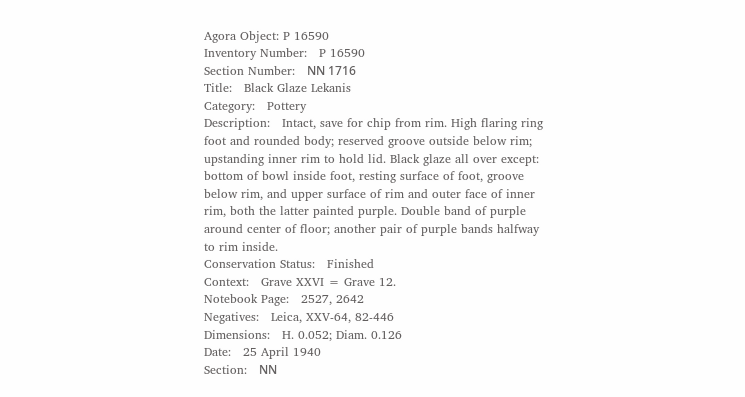Agora Object: P 16590
Inventory Number:   P 16590
Section Number:   ΝΝ 1716
Title:   Black Glaze Lekanis
Category:   Pottery
Description:   Intact, save for chip from rim. High flaring ring foot and rounded body; reserved groove outside below rim; upstanding inner rim to hold lid. Black glaze all over except: bottom of bowl inside foot, resting surface of foot, groove below rim, and upper surface of rim and outer face of inner rim, both the latter painted purple. Double band of purple around center of floor; another pair of purple bands halfway to rim inside.
Conservation Status:   Finished
Context:   Grave XXVI = Grave 12.
Notebook Page:   2527, 2642
Negatives:   Leica, XXV-64, 82-446
Dimensions:   H. 0.052; Diam. 0.126
Date:   25 April 1940
Section:   ΝΝ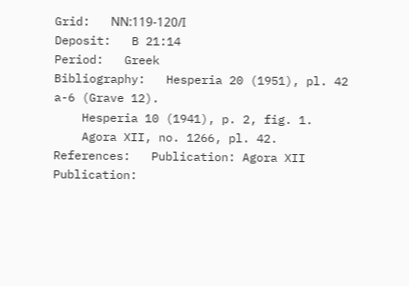Grid:   ΝΝ:119-120/Ι
Deposit:   B 21:14
Period:   Greek
Bibliography:   Hesperia 20 (1951), pl. 42 a-6 (Grave 12).
    Hesperia 10 (1941), p. 2, fig. 1.
    Agora XII, no. 1266, pl. 42.
References:   Publication: Agora XII
Publication: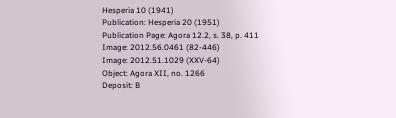Hesperia 10 (1941)
Publication: Hesperia 20 (1951)
Publication Page: Agora 12.2, s. 38, p. 411
Image: 2012.56.0461 (82-446)
Image: 2012.51.1029 (XXV-64)
Object: Agora XII, no. 1266
Deposit: B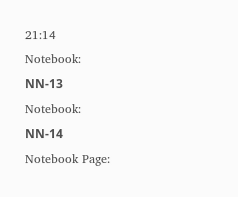21:14
Notebook: ΝΝ-13
Notebook: ΝΝ-14
Notebook Page: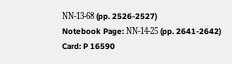ΝΝ-13-68 (pp. 2526-2527)
Notebook Page: ΝΝ-14-25 (pp. 2641-2642)
Card: P 16590